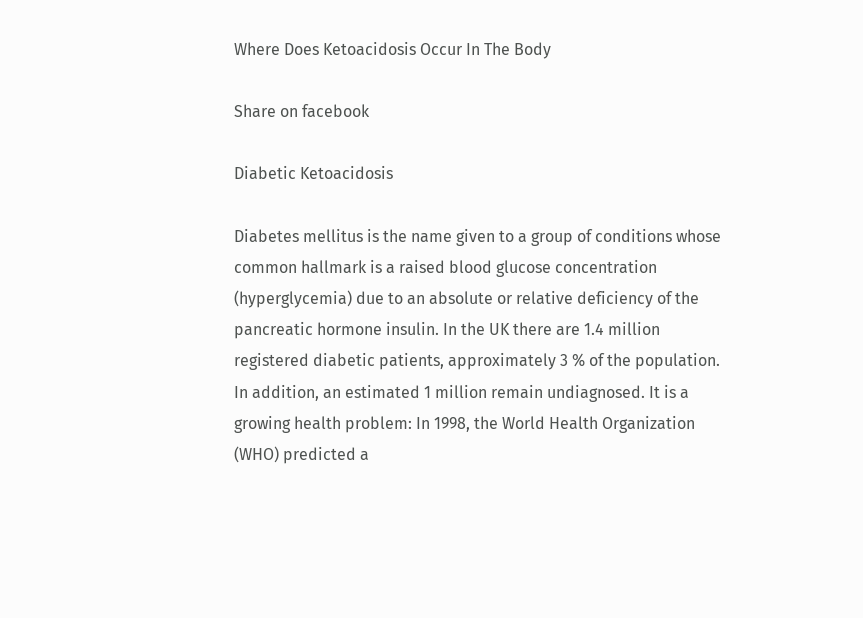Where Does Ketoacidosis Occur In The Body

Share on facebook

Diabetic Ketoacidosis

Diabetes mellitus is the name given to a group of conditions whose common hallmark is a raised blood glucose concentration (hyperglycemia) due to an absolute or relative deficiency of the pancreatic hormone insulin. In the UK there are 1.4 million registered diabetic patients, approximately 3 % of the population. In addition, an estimated 1 million remain undiagnosed. It is a growing health problem: In 1998, the World Health Organization (WHO) predicted a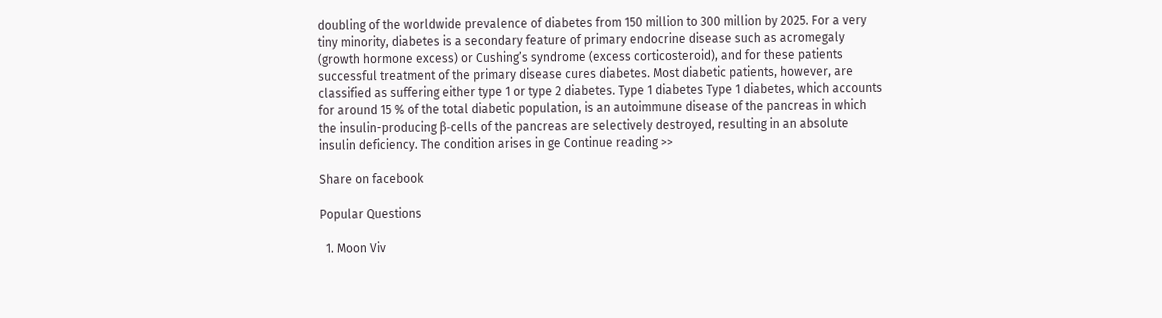doubling of the worldwide prevalence of diabetes from 150 million to 300 million by 2025. For a very tiny minority, diabetes is a secondary feature of primary endocrine disease such as acromegaly (growth hormone excess) or Cushing’s syndrome (excess corticosteroid), and for these patients successful treatment of the primary disease cures diabetes. Most diabetic patients, however, are classified as suffering either type 1 or type 2 diabetes. Type 1 diabetes Type 1 diabetes, which accounts for around 15 % of the total diabetic population, is an autoimmune disease of the pancreas in which the insulin-producing β-cells of the pancreas are selectively destroyed, resulting in an absolute insulin deficiency. The condition arises in ge Continue reading >>

Share on facebook

Popular Questions

  1. Moon Viv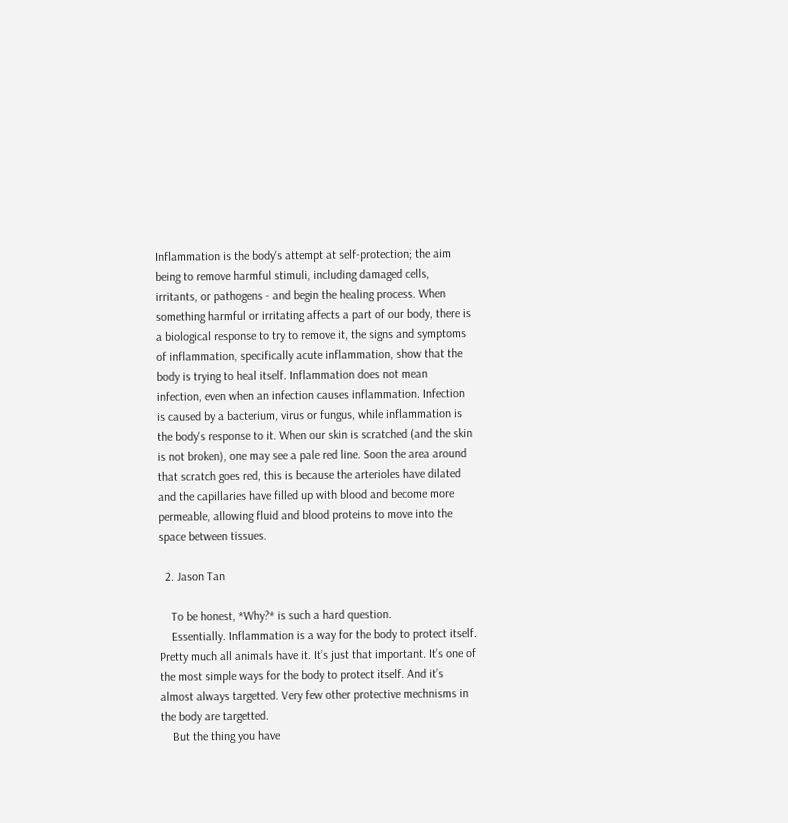Inflammation is the body's attempt at self-protection; the aim being to remove harmful stimuli, including damaged cells, irritants, or pathogens - and begin the healing process. When something harmful or irritating affects a part of our body, there is a biological response to try to remove it, the signs and symptoms of inflammation, specifically acute inflammation, show that the body is trying to heal itself. Inflammation does not mean infection, even when an infection causes inflammation. Infection is caused by a bacterium, virus or fungus, while inflammation is the body's response to it. When our skin is scratched (and the skin is not broken), one may see a pale red line. Soon the area around that scratch goes red, this is because the arterioles have dilated and the capillaries have filled up with blood and become more permeable, allowing fluid and blood proteins to move into the space between tissues.

  2. Jason Tan

    To be honest, *Why?* is such a hard question.
    Essentially. Inflammation is a way for the body to protect itself. Pretty much all animals have it. It’s just that important. It’s one of the most simple ways for the body to protect itself. And it’s almost always targetted. Very few other protective mechnisms in the body are targetted.
    But the thing you have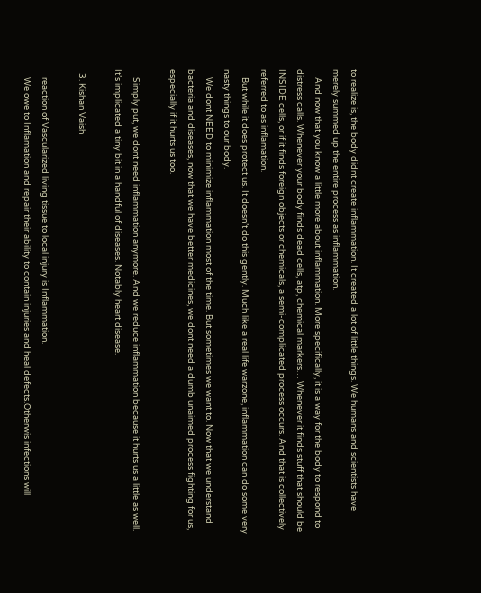to realize is, the body didnt create inflammation. It created a lot of little things. We humans and scientists have merely summed up the entire process as inflammation.
    And now that you know a little more about inflammation. More specifically, it is a way for the body to respond to distress calls. Whenever your body finds dead cells, atp, chemical markers… Whenever it finds stuff that should be INSIDE cells, or if it finds foreign objects or chemicals, a semi-complicated process occurs. And that is collectively referred to as inflamation.
    But while it does protect us. It doesn’t do this gently. Much like a real life warzone, inflammation can do some very nasty things to our body.
    We dont NEED to minimize inflammation most of the time. But sometimes we want to. Now that we understand bacteria and diseases, now that we have better medicines, we dont need a dumb unaimed process fighting for us, especially if it hurts us too.

    Simply put, we dont need inflammation anymore. And we reduce inflammation because it hurts us a little as well. It’s implicated a tiny bit in a handful of diseases. Notably heart disease.

  3. Kishan Vaish

    reaction of Vascularized living tissue to local injury is Inflammation.
    We owe to Inflamation and repair their ability to contain injuries and heal defects.Otherwis infections will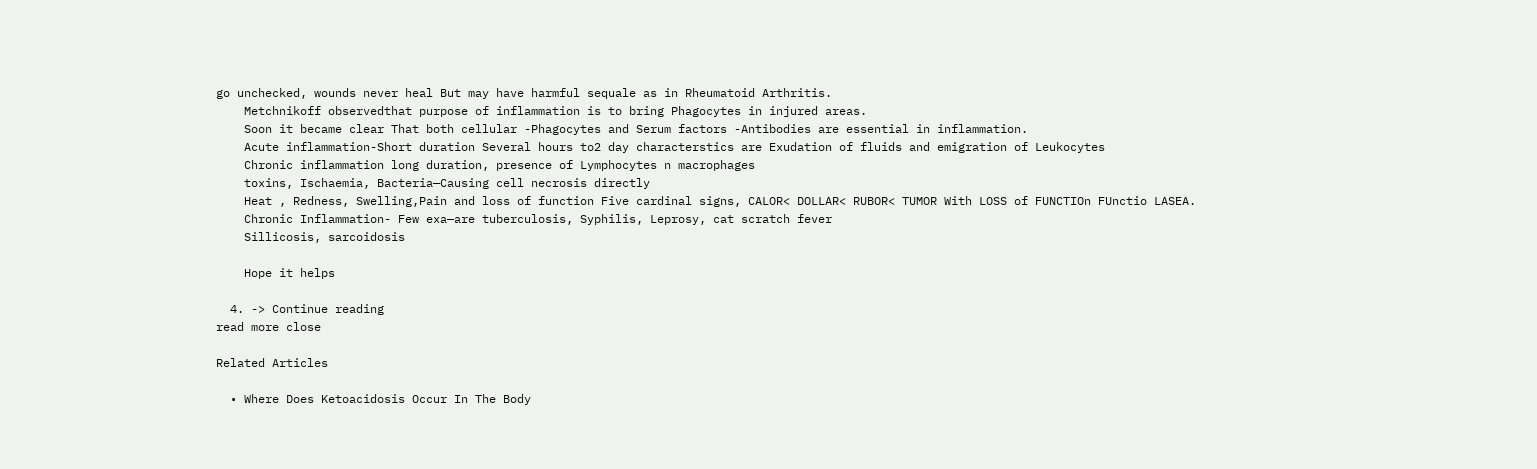go unchecked, wounds never heal But may have harmful sequale as in Rheumatoid Arthritis.
    Metchnikoff observedthat purpose of inflammation is to bring Phagocytes in injured areas.
    Soon it became clear That both cellular -Phagocytes and Serum factors -Antibodies are essential in inflammation.
    Acute inflammation-Short duration Several hours to2 day characterstics are Exudation of fluids and emigration of Leukocytes
    Chronic inflammation long duration, presence of Lymphocytes n macrophages
    toxins, Ischaemia, Bacteria—Causing cell necrosis directly
    Heat , Redness, Swelling,Pain and loss of function Five cardinal signs, CALOR< DOLLAR< RUBOR< TUMOR With LOSS of FUNCTIOn FUnctio LASEA.
    Chronic Inflammation- Few exa—are tuberculosis, Syphilis, Leprosy, cat scratch fever
    Sillicosis, sarcoidosis

    Hope it helps

  4. -> Continue reading
read more close

Related Articles

  • Where Does Ketoacidosis Occur In The Body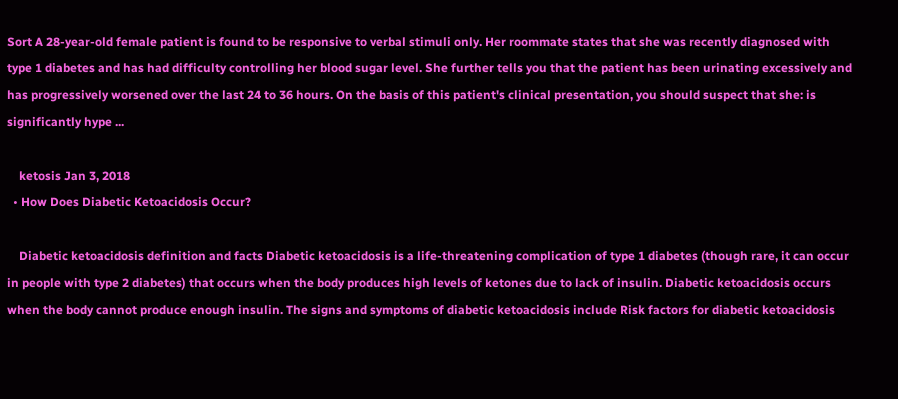Sort A 28-year-old female patient is found to be responsive to verbal stimuli only. Her roommate states that she was recently diagnosed with type 1 diabetes and has had difficulty controlling her blood sugar level. She further tells you that the patient has been urinating excessively and has progressively worsened over the last 24 to 36 hours. On the basis of this patient's clinical presentation, you should suspect that she: is significantly hype ...

    ketosis Jan 3, 2018
  • How Does Diabetic Ketoacidosis Occur?

    Diabetic ketoacidosis definition and facts Diabetic ketoacidosis is a life-threatening complication of type 1 diabetes (though rare, it can occur in people with type 2 diabetes) that occurs when the body produces high levels of ketones due to lack of insulin. Diabetic ketoacidosis occurs when the body cannot produce enough insulin. The signs and symptoms of diabetic ketoacidosis include Risk factors for diabetic ketoacidosis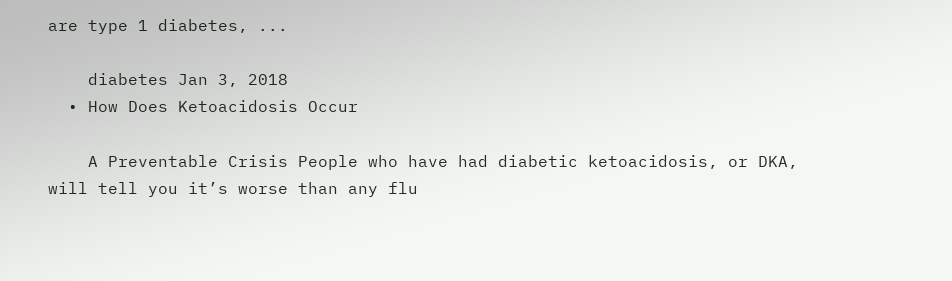are type 1 diabetes, ...

    diabetes Jan 3, 2018
  • How Does Ketoacidosis Occur

    A Preventable Crisis People who have had diabetic ketoacidosis, or DKA, will tell you it’s worse than any flu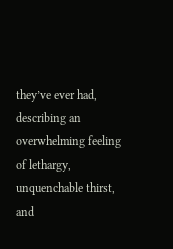they’ve ever had, describing an overwhelming feeling of lethargy, unquenchable thirst, and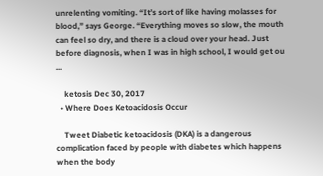unrelenting vomiting. “It’s sort of like having molasses for blood,” says George. “Everything moves so slow, the mouth can feel so dry, and there is a cloud over your head. Just before diagnosis, when I was in high school, I would get ou ...

    ketosis Dec 30, 2017
  • Where Does Ketoacidosis Occur

    Tweet Diabetic ketoacidosis (DKA) is a dangerous complication faced by people with diabetes which happens when the body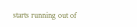starts running out of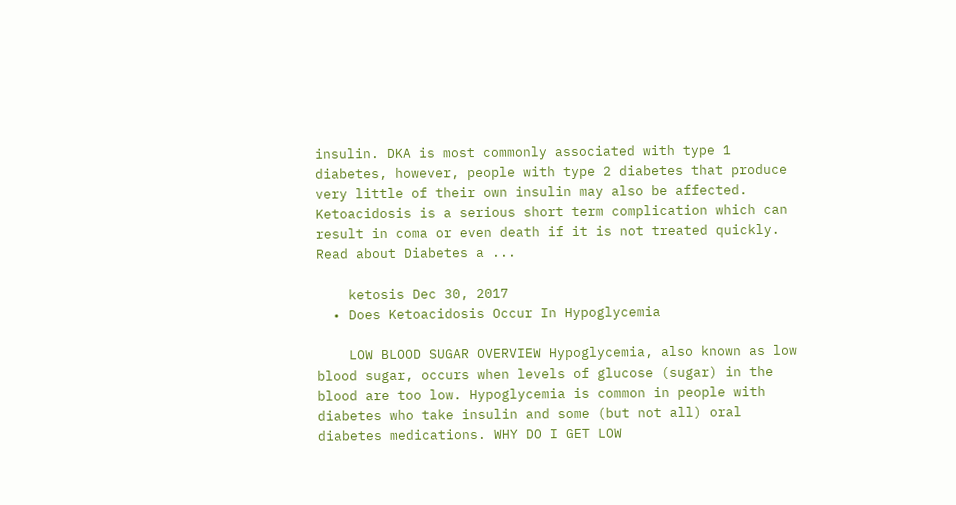insulin. DKA is most commonly associated with type 1 diabetes, however, people with type 2 diabetes that produce very little of their own insulin may also be affected. Ketoacidosis is a serious short term complication which can result in coma or even death if it is not treated quickly. Read about Diabetes a ...

    ketosis Dec 30, 2017
  • Does Ketoacidosis Occur In Hypoglycemia

    LOW BLOOD SUGAR OVERVIEW Hypoglycemia, also known as low blood sugar, occurs when levels of glucose (sugar) in the blood are too low. Hypoglycemia is common in people with diabetes who take insulin and some (but not all) oral diabetes medications. WHY DO I GET LOW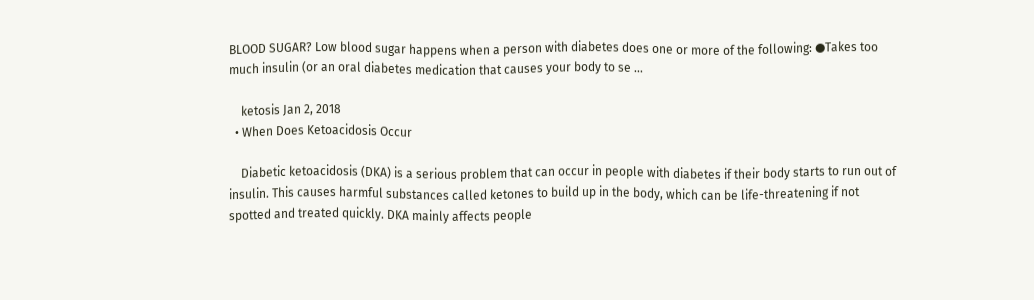BLOOD SUGAR? Low blood sugar happens when a person with diabetes does one or more of the following: ●Takes too much insulin (or an oral diabetes medication that causes your body to se ...

    ketosis Jan 2, 2018
  • When Does Ketoacidosis Occur

    Diabetic ketoacidosis (DKA) is a serious problem that can occur in people with diabetes if their body starts to run out of insulin. This causes harmful substances called ketones to build up in the body, which can be life-threatening if not spotted and treated quickly. DKA mainly affects people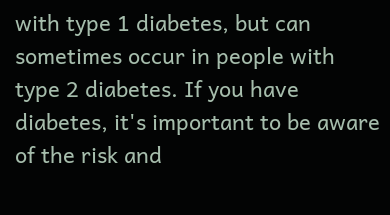with type 1 diabetes, but can sometimes occur in people with type 2 diabetes. If you have diabetes, it's important to be aware of the risk and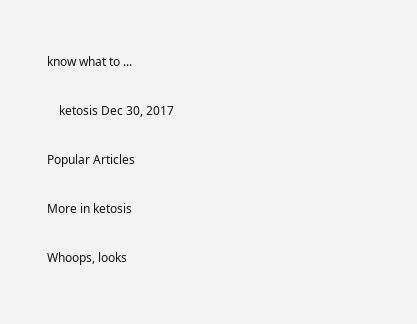know what to ...

    ketosis Dec 30, 2017

Popular Articles

More in ketosis

Whoops, looks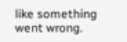like something went wrong.